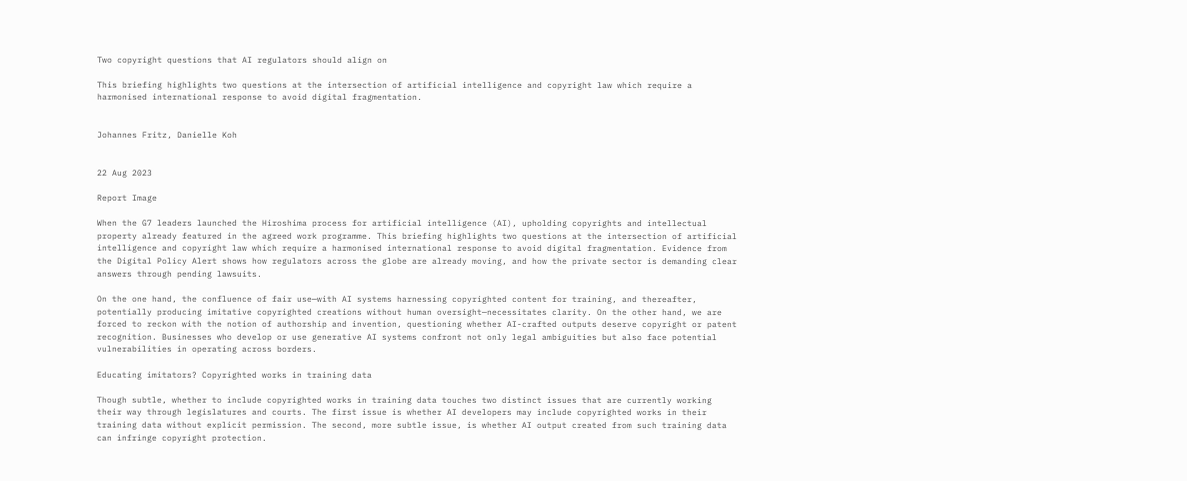Two copyright questions that AI regulators should align on

This briefing highlights two questions at the intersection of artificial intelligence and copyright law which require a harmonised international response to avoid digital fragmentation.


Johannes Fritz, Danielle Koh


22 Aug 2023

Report Image

When the G7 leaders launched the Hiroshima process for artificial intelligence (AI), upholding copyrights and intellectual property already featured in the agreed work programme. This briefing highlights two questions at the intersection of artificial intelligence and copyright law which require a harmonised international response to avoid digital fragmentation. Evidence from the Digital Policy Alert shows how regulators across the globe are already moving, and how the private sector is demanding clear answers through pending lawsuits.

On the one hand, the confluence of fair use—with AI systems harnessing copyrighted content for training, and thereafter, potentially producing imitative copyrighted creations without human oversight—necessitates clarity. On the other hand, we are forced to reckon with the notion of authorship and invention, questioning whether AI-crafted outputs deserve copyright or patent recognition. Businesses who develop or use generative AI systems confront not only legal ambiguities but also face potential vulnerabilities in operating across borders.

Educating imitators? Copyrighted works in training data

Though subtle, whether to include copyrighted works in training data touches two distinct issues that are currently working their way through legislatures and courts. The first issue is whether AI developers may include copyrighted works in their training data without explicit permission. The second, more subtle issue, is whether AI output created from such training data can infringe copyright protection.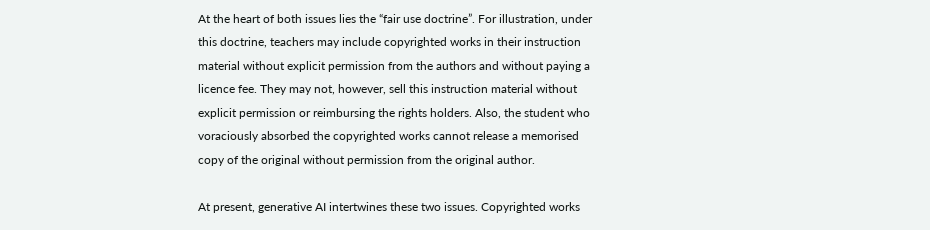At the heart of both issues lies the “fair use doctrine”. For illustration, under this doctrine, teachers may include copyrighted works in their instruction material without explicit permission from the authors and without paying a licence fee. They may not, however, sell this instruction material without explicit permission or reimbursing the rights holders. Also, the student who voraciously absorbed the copyrighted works cannot release a memorised copy of the original without permission from the original author.

At present, generative AI intertwines these two issues. Copyrighted works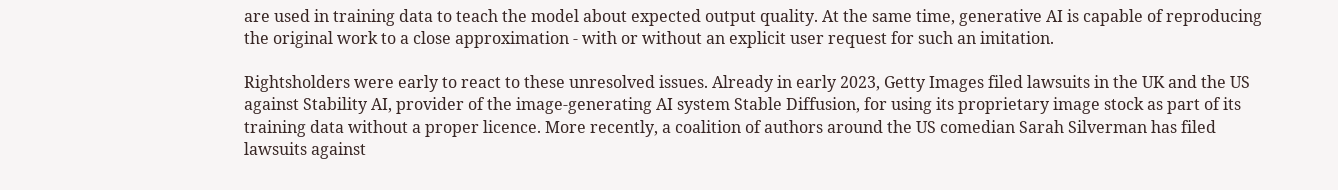are used in training data to teach the model about expected output quality. At the same time, generative AI is capable of reproducing the original work to a close approximation - with or without an explicit user request for such an imitation.

Rightsholders were early to react to these unresolved issues. Already in early 2023, Getty Images filed lawsuits in the UK and the US against Stability AI, provider of the image-generating AI system Stable Diffusion, for using its proprietary image stock as part of its training data without a proper licence. More recently, a coalition of authors around the US comedian Sarah Silverman has filed lawsuits against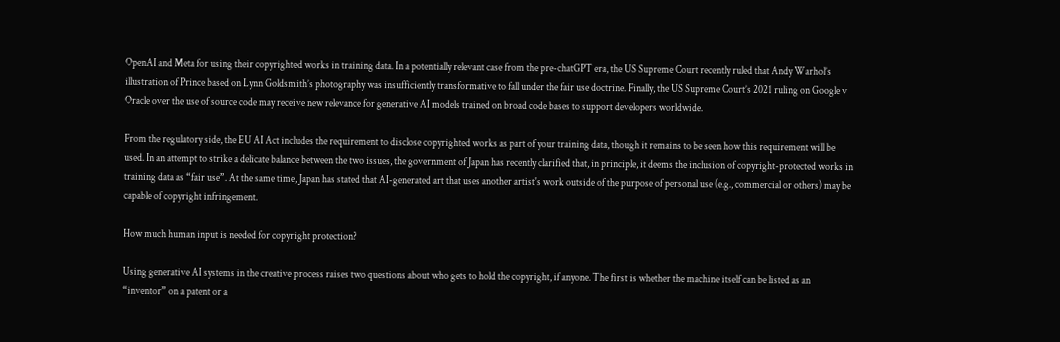OpenAI and Meta for using their copyrighted works in training data. In a potentially relevant case from the pre-chatGPT era, the US Supreme Court recently ruled that Andy Warhol’s illustration of Prince based on Lynn Goldsmith’s photography was insufficiently transformative to fall under the fair use doctrine. Finally, the US Supreme Court’s 2021 ruling on Google v Oracle over the use of source code may receive new relevance for generative AI models trained on broad code bases to support developers worldwide.

From the regulatory side, the EU AI Act includes the requirement to disclose copyrighted works as part of your training data, though it remains to be seen how this requirement will be used. In an attempt to strike a delicate balance between the two issues, the government of Japan has recently clarified that, in principle, it deems the inclusion of copyright-protected works in training data as “fair use”. At the same time, Japan has stated that AI-generated art that uses another artist's work outside of the purpose of personal use (e.g., commercial or others) may be capable of copyright infringement.

How much human input is needed for copyright protection?

Using generative AI systems in the creative process raises two questions about who gets to hold the copyright, if anyone. The first is whether the machine itself can be listed as an “inventor” on a patent or a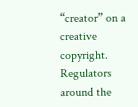“creator” on a creative copyright. Regulators around the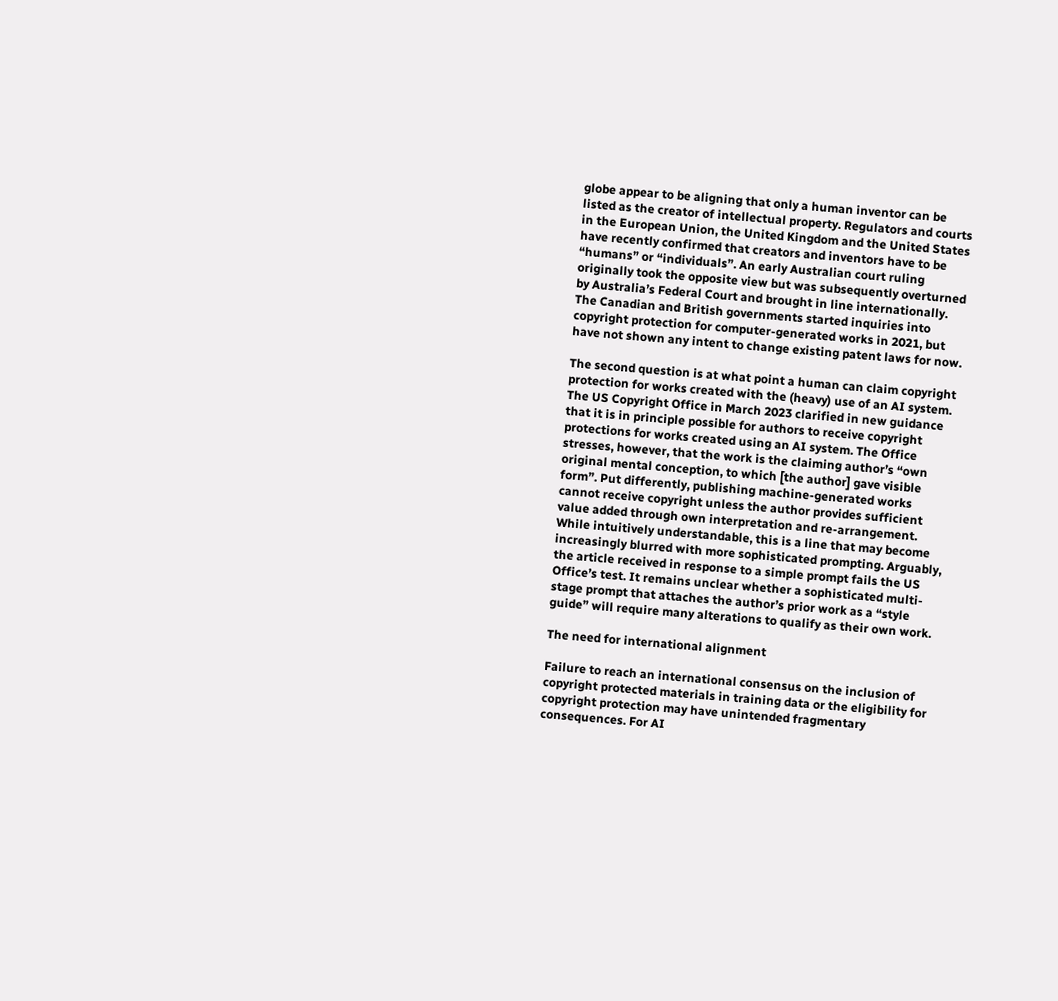globe appear to be aligning that only a human inventor can be listed as the creator of intellectual property. Regulators and courts in the European Union, the United Kingdom and the United States have recently confirmed that creators and inventors have to be “humans” or “individuals”. An early Australian court ruling originally took the opposite view but was subsequently overturned by Australia’s Federal Court and brought in line internationally. The Canadian and British governments started inquiries into copyright protection for computer-generated works in 2021, but have not shown any intent to change existing patent laws for now.

The second question is at what point a human can claim copyright protection for works created with the (heavy) use of an AI system. The US Copyright Office in March 2023 clarified in new guidance that it is in principle possible for authors to receive copyright protections for works created using an AI system. The Office stresses, however, that the work is the claiming author’s “own original mental conception, to which [the author] gave visible form”. Put differently, publishing machine-generated works cannot receive copyright unless the author provides sufficient value added through own interpretation and re-arrangement. While intuitively understandable, this is a line that may become increasingly blurred with more sophisticated prompting. Arguably, the article received in response to a simple prompt fails the US Office’s test. It remains unclear whether a sophisticated multi-stage prompt that attaches the author’s prior work as a “style guide” will require many alterations to qualify as their own work.

The need for international alignment

Failure to reach an international consensus on the inclusion of copyright protected materials in training data or the eligibility for copyright protection may have unintended fragmentary consequences. For AI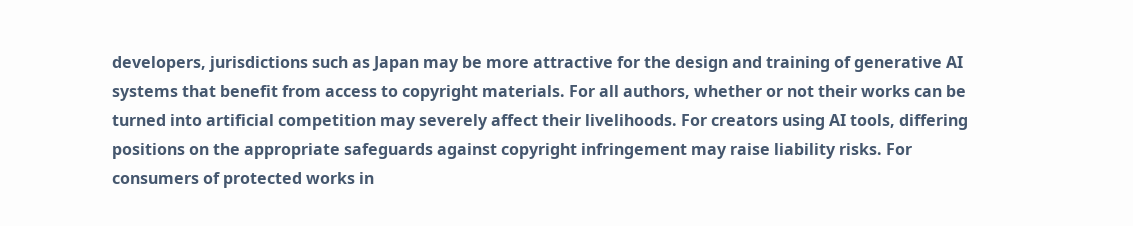developers, jurisdictions such as Japan may be more attractive for the design and training of generative AI systems that benefit from access to copyright materials. For all authors, whether or not their works can be turned into artificial competition may severely affect their livelihoods. For creators using AI tools, differing positions on the appropriate safeguards against copyright infringement may raise liability risks. For consumers of protected works in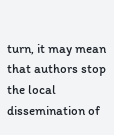turn, it may mean that authors stop the local dissemination of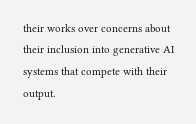their works over concerns about their inclusion into generative AI systems that compete with their output.